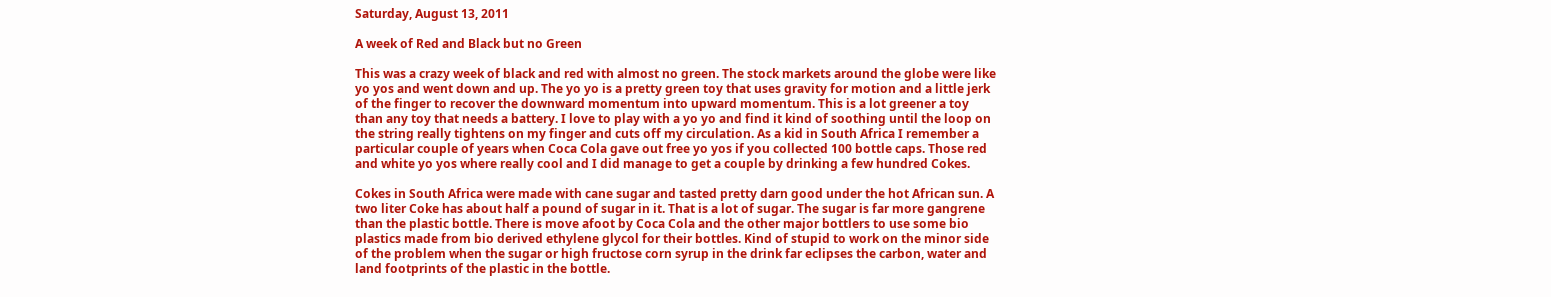Saturday, August 13, 2011

A week of Red and Black but no Green

This was a crazy week of black and red with almost no green. The stock markets around the globe were like yo yos and went down and up. The yo yo is a pretty green toy that uses gravity for motion and a little jerk of the finger to recover the downward momentum into upward momentum. This is a lot greener a toy than any toy that needs a battery. I love to play with a yo yo and find it kind of soothing until the loop on the string really tightens on my finger and cuts off my circulation. As a kid in South Africa I remember a particular couple of years when Coca Cola gave out free yo yos if you collected 100 bottle caps. Those red and white yo yos where really cool and I did manage to get a couple by drinking a few hundred Cokes.

Cokes in South Africa were made with cane sugar and tasted pretty darn good under the hot African sun. A two liter Coke has about half a pound of sugar in it. That is a lot of sugar. The sugar is far more gangrene than the plastic bottle. There is move afoot by Coca Cola and the other major bottlers to use some bio plastics made from bio derived ethylene glycol for their bottles. Kind of stupid to work on the minor side of the problem when the sugar or high fructose corn syrup in the drink far eclipses the carbon, water and land footprints of the plastic in the bottle.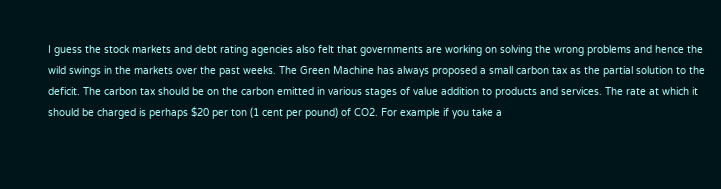I guess the stock markets and debt rating agencies also felt that governments are working on solving the wrong problems and hence the wild swings in the markets over the past weeks. The Green Machine has always proposed a small carbon tax as the partial solution to the deficit. The carbon tax should be on the carbon emitted in various stages of value addition to products and services. The rate at which it should be charged is perhaps $20 per ton (1 cent per pound) of CO2. For example if you take a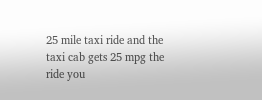25 mile taxi ride and the taxi cab gets 25 mpg the ride you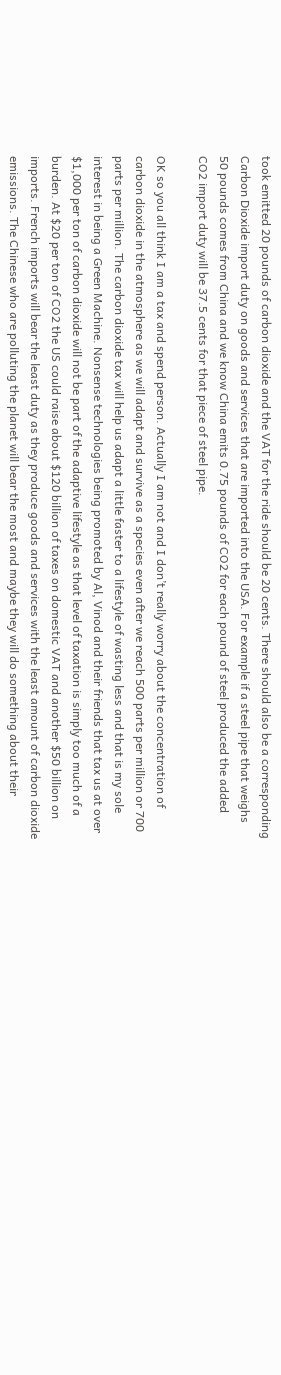took emitted 20 pounds of carbon dioxide and the VAT for the ride should be 20 cents. There should also be a corresponding Carbon Dioxide import duty on goods and services that are imported into the USA. For example if a steel pipe that weighs 50 pounds comes from China and we know China emits 0.75 pounds of CO2 for each pound of steel produced the added CO2 import duty will be 37.5 cents for that piece of steel pipe.

OK so you all think I am a tax and spend person. Actually I am not and I don’t really worry about the concentration of carbon dioxide in the atmosphere as we will adapt and survive as a species even after we reach 500 parts per million or 700 parts per million. The carbon dioxide tax will help us adapt a little faster to a lifestyle of wasting less and that is my sole interest in being a Green Machine. Nonsense technologies being promoted by Al, Vinod and their friends that tax us at over $1,000 per ton of carbon dioxide will not be part of the adaptive lifestyle as that level of taxation is simply too much of a burden. At $20 per ton of CO2 the US could raise about $120 billion of taxes on domestic VAT and another $50 billion on imports. French imports will bear the least duty as they produce goods and services with the least amount of carbon dioxide emissions. The Chinese who are polluting the planet will bear the most and maybe they will do something about their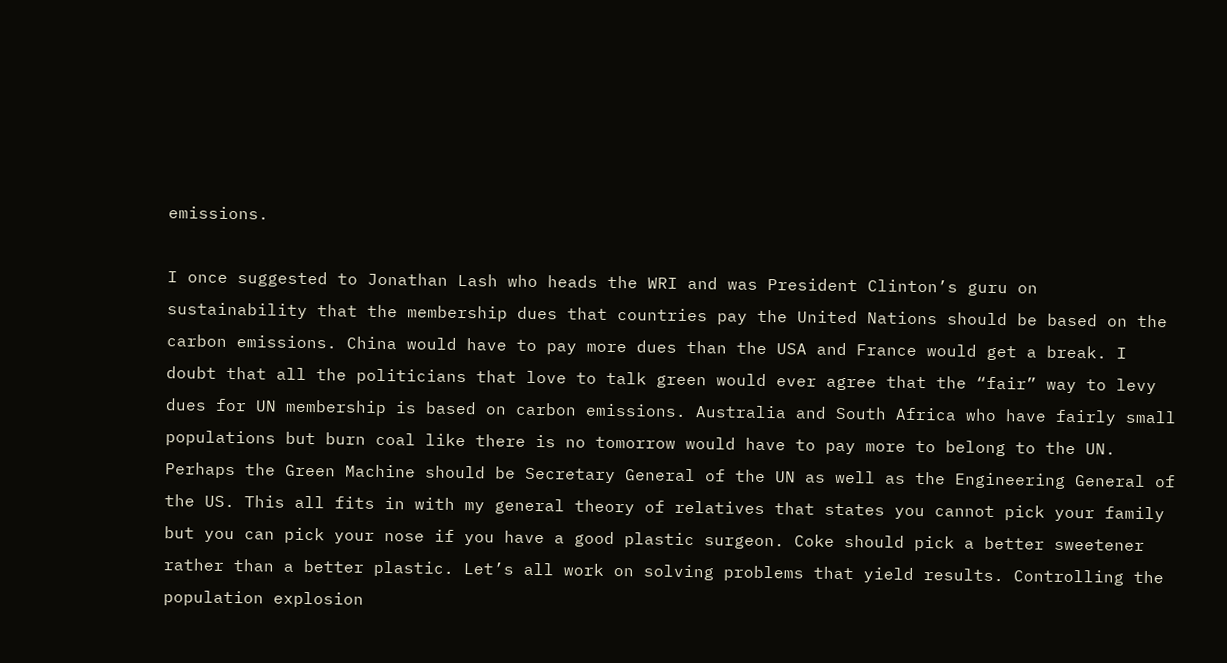emissions.

I once suggested to Jonathan Lash who heads the WRI and was President Clinton’s guru on sustainability that the membership dues that countries pay the United Nations should be based on the carbon emissions. China would have to pay more dues than the USA and France would get a break. I doubt that all the politicians that love to talk green would ever agree that the “fair” way to levy dues for UN membership is based on carbon emissions. Australia and South Africa who have fairly small populations but burn coal like there is no tomorrow would have to pay more to belong to the UN. Perhaps the Green Machine should be Secretary General of the UN as well as the Engineering General of the US. This all fits in with my general theory of relatives that states you cannot pick your family but you can pick your nose if you have a good plastic surgeon. Coke should pick a better sweetener rather than a better plastic. Let’s all work on solving problems that yield results. Controlling the population explosion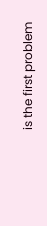is the first problem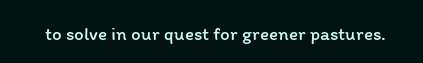to solve in our quest for greener pastures.